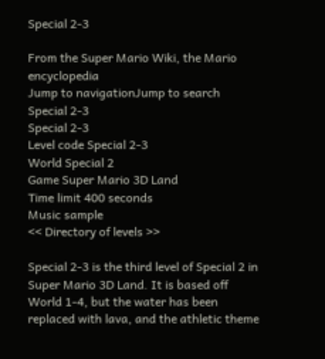Special 2-3

From the Super Mario Wiki, the Mario encyclopedia
Jump to navigationJump to search
Special 2-3
Special 2-3
Level code Special 2-3
World Special 2
Game Super Mario 3D Land
Time limit 400 seconds
Music sample
<< Directory of levels >>

Special 2-3 is the third level of Special 2 in Super Mario 3D Land. It is based off World 1-4, but the water has been replaced with lava, and the athletic theme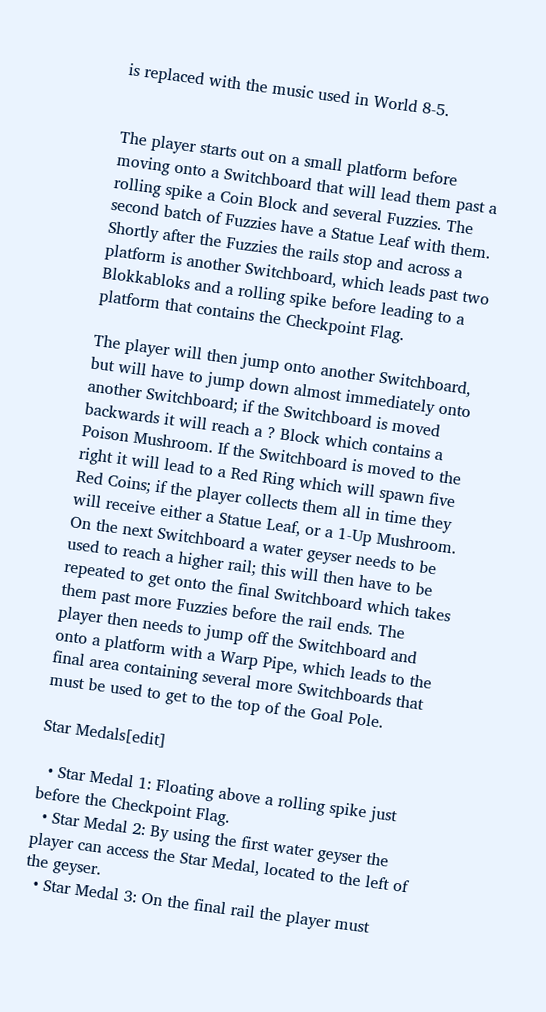is replaced with the music used in World 8-5.


The player starts out on a small platform before moving onto a Switchboard that will lead them past a rolling spike a Coin Block and several Fuzzies. The second batch of Fuzzies have a Statue Leaf with them. Shortly after the Fuzzies the rails stop and across a platform is another Switchboard, which leads past two Blokkabloks and a rolling spike before leading to a platform that contains the Checkpoint Flag.

The player will then jump onto another Switchboard, but will have to jump down almost immediately onto another Switchboard; if the Switchboard is moved backwards it will reach a ? Block which contains a Poison Mushroom. If the Switchboard is moved to the right it will lead to a Red Ring which will spawn five Red Coins; if the player collects them all in time they will receive either a Statue Leaf, or a 1-Up Mushroom. On the next Switchboard a water geyser needs to be used to reach a higher rail; this will then have to be repeated to get onto the final Switchboard which takes them past more Fuzzies before the rail ends. The player then needs to jump off the Switchboard and onto a platform with a Warp Pipe, which leads to the final area containing several more Switchboards that must be used to get to the top of the Goal Pole.

Star Medals[edit]

  • Star Medal 1: Floating above a rolling spike just before the Checkpoint Flag.
  • Star Medal 2: By using the first water geyser the player can access the Star Medal, located to the left of the geyser.
  • Star Medal 3: On the final rail the player must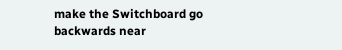make the Switchboard go backwards near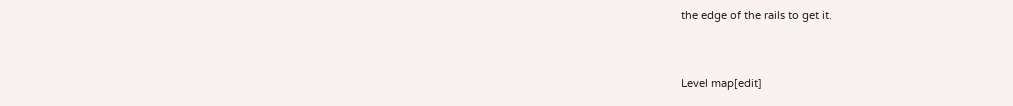the edge of the rails to get it.


Level map[edit]